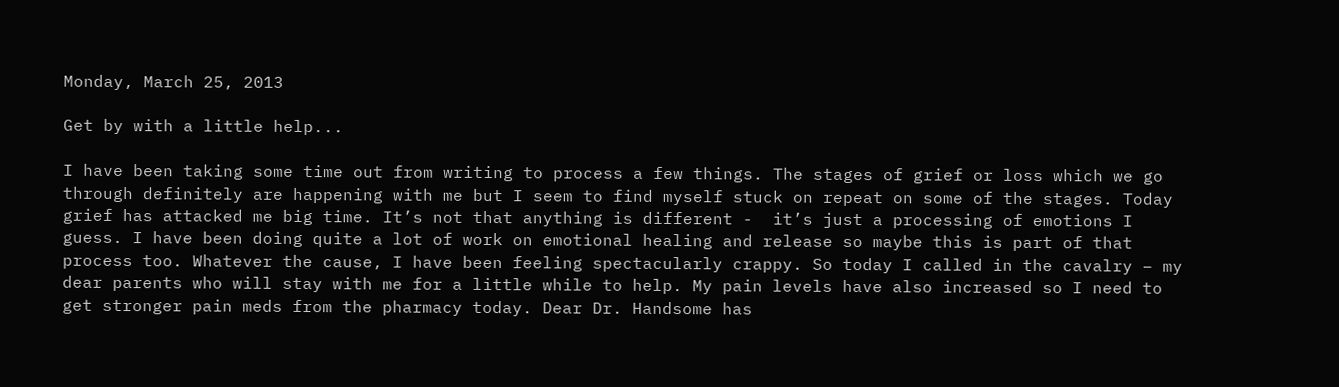Monday, March 25, 2013

Get by with a little help...

I have been taking some time out from writing to process a few things. The stages of grief or loss which we go through definitely are happening with me but I seem to find myself stuck on repeat on some of the stages. Today grief has attacked me big time. It’s not that anything is different -  it’s just a processing of emotions I guess. I have been doing quite a lot of work on emotional healing and release so maybe this is part of that process too. Whatever the cause, I have been feeling spectacularly crappy. So today I called in the cavalry – my dear parents who will stay with me for a little while to help. My pain levels have also increased so I need to get stronger pain meds from the pharmacy today. Dear Dr. Handsome has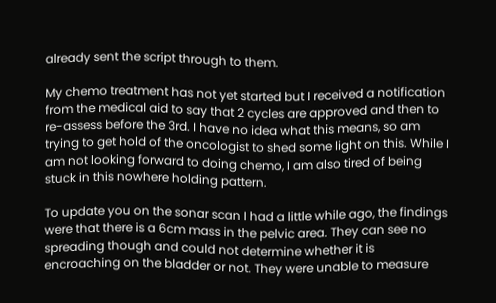already sent the script through to them.

My chemo treatment has not yet started but I received a notification from the medical aid to say that 2 cycles are approved and then to re-assess before the 3rd. I have no idea what this means, so am trying to get hold of the oncologist to shed some light on this. While I am not looking forward to doing chemo, I am also tired of being stuck in this nowhere holding pattern.

To update you on the sonar scan I had a little while ago, the findings were that there is a 6cm mass in the pelvic area. They can see no spreading though and could not determine whether it is encroaching on the bladder or not. They were unable to measure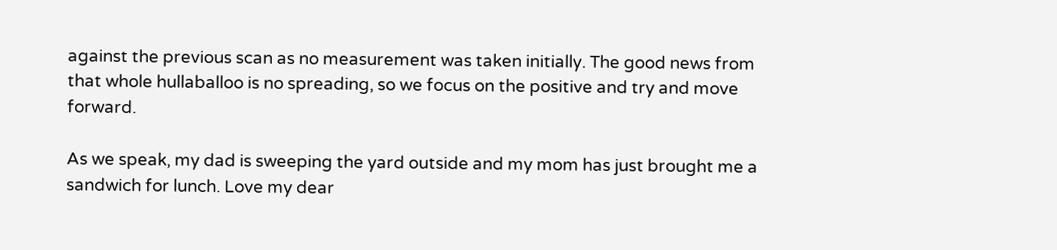against the previous scan as no measurement was taken initially. The good news from that whole hullaballoo is no spreading, so we focus on the positive and try and move forward.

As we speak, my dad is sweeping the yard outside and my mom has just brought me a sandwich for lunch. Love my dear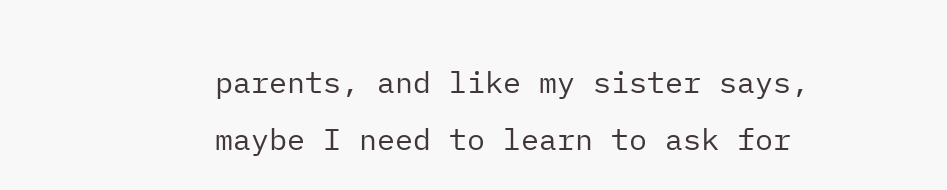parents, and like my sister says, maybe I need to learn to ask for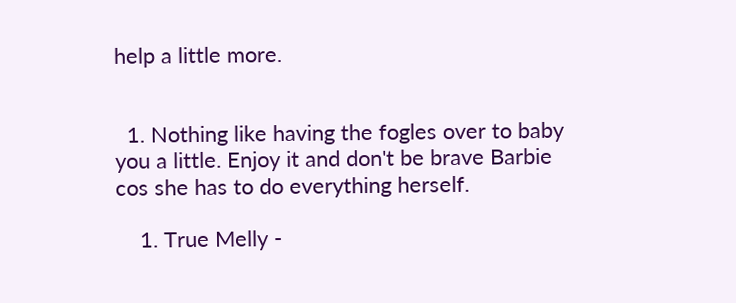help a little more.


  1. Nothing like having the fogles over to baby you a little. Enjoy it and don't be brave Barbie cos she has to do everything herself.

    1. True Melly -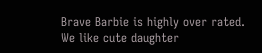Brave Barbie is highly over rated. We like cute daughter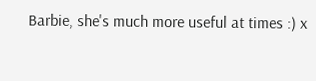Barbie, she's much more useful at times :) x